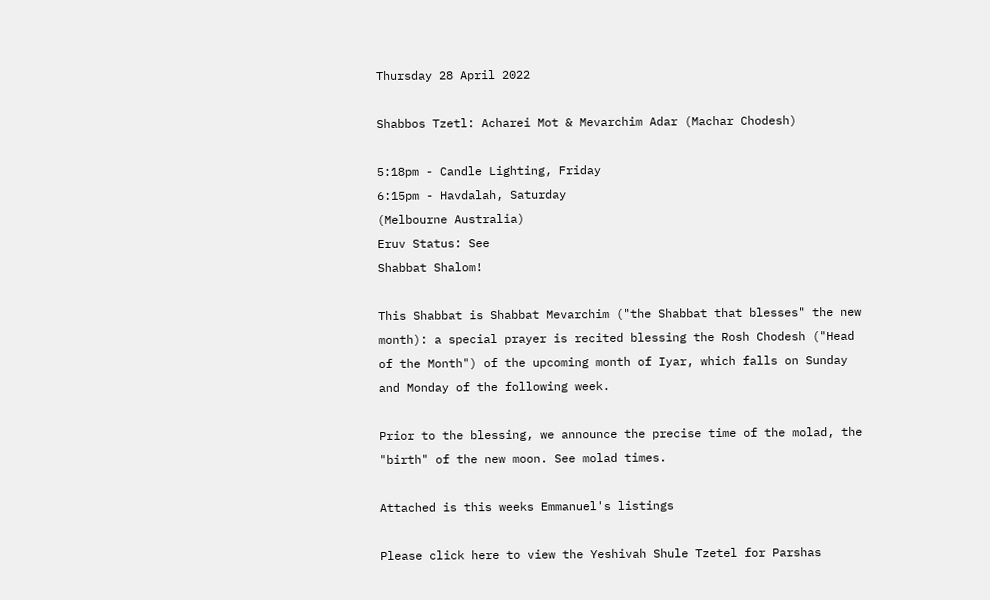Thursday 28 April 2022

Shabbos Tzetl: Acharei Mot & Mevarchim Adar (Machar Chodesh)

5:18pm - Candle Lighting, Friday
6:15pm - Havdalah, Saturday
(Melbourne Australia)
Eruv Status: See
Shabbat Shalom!

This Shabbat is Shabbat Mevarchim ("the Shabbat that blesses" the new month): a special prayer is recited blessing the Rosh Chodesh ("Head of the Month") of the upcoming month of Iyar, which falls on Sunday and Monday of the following week.

Prior to the blessing, we announce the precise time of the molad, the "birth" of the new moon. See molad times.

Attached is this weeks Emmanuel's listings

Please click here to view the Yeshivah Shule Tzetel for Parshas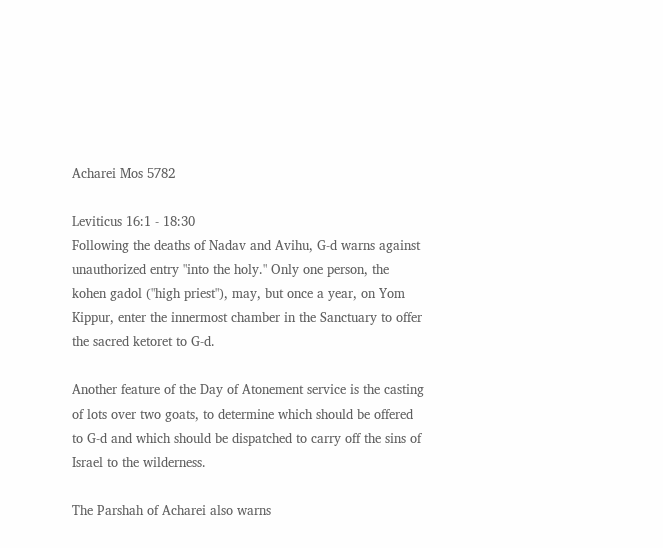Acharei Mos 5782

Leviticus 16:1 - 18:30
Following the deaths of Nadav and Avihu, G‑d warns against unauthorized entry "into the holy." Only one person, the kohen gadol ("high priest"), may, but once a year, on Yom Kippur, enter the innermost chamber in the Sanctuary to offer the sacred ketoret to G‑d.

Another feature of the Day of Atonement service is the casting of lots over two goats, to determine which should be offered to G‑d and which should be dispatched to carry off the sins of Israel to the wilderness.

The Parshah of Acharei also warns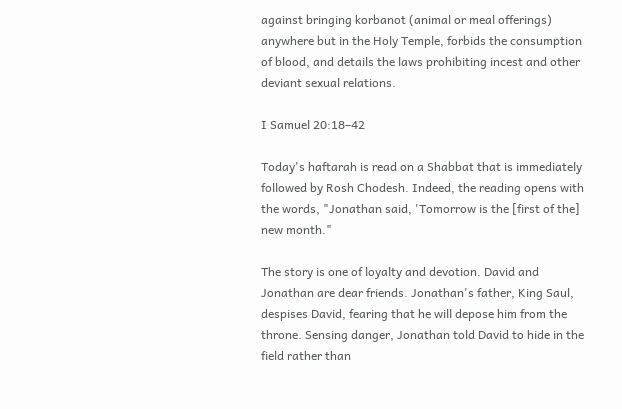against bringing korbanot (animal or meal offerings) anywhere but in the Holy Temple, forbids the consumption of blood, and details the laws prohibiting incest and other deviant sexual relations.

I Samuel 20:18–42

Today's haftarah is read on a Shabbat that is immediately followed by Rosh Chodesh. Indeed, the reading opens with the words, "Jonathan said, 'Tomorrow is the [first of the] new month."

The story is one of loyalty and devotion. David and Jonathan are dear friends. Jonathan's father, King Saul, despises David, fearing that he will depose him from the throne. Sensing danger, Jonathan told David to hide in the field rather than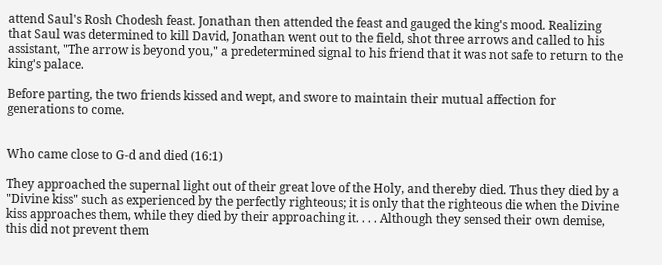attend Saul's Rosh Chodesh feast. Jonathan then attended the feast and gauged the king's mood. Realizing that Saul was determined to kill David, Jonathan went out to the field, shot three arrows and called to his assistant, "The arrow is beyond you," a predetermined signal to his friend that it was not safe to return to the king's palace.

Before parting, the two friends kissed and wept, and swore to maintain their mutual affection for generations to come.


Who came close to G‑d and died (16:1)

They approached the supernal light out of their great love of the Holy, and thereby died. Thus they died by a "Divine kiss" such as experienced by the perfectly righteous; it is only that the righteous die when the Divine kiss approaches them, while they died by their approaching it. . . . Although they sensed their own demise, this did not prevent them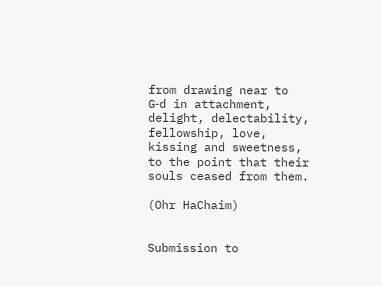from drawing near to G‑d in attachment, delight, delectability, fellowship, love, kissing and sweetness, to the point that their souls ceased from them.

(Ohr HaChaim)


Submission to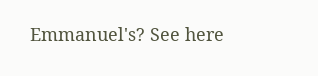Emmanuel's? See here